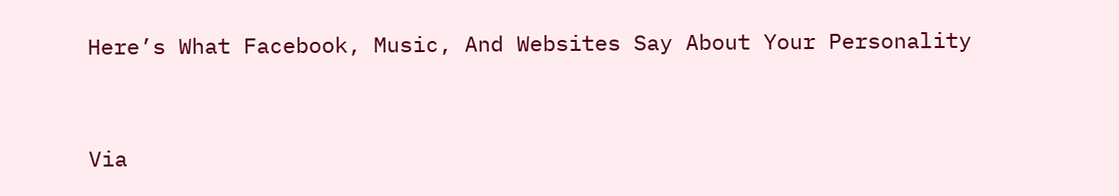Here’s What Facebook, Music, And Websites Say About Your Personality


Via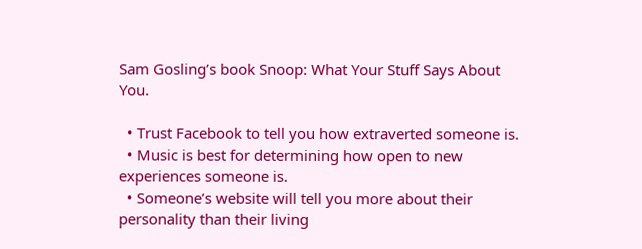Sam Gosling’s book Snoop: What Your Stuff Says About You.

  • Trust Facebook to tell you how extraverted someone is.
  • Music is best for determining how open to new experiences someone is.
  • Someone’s website will tell you more about their personality than their living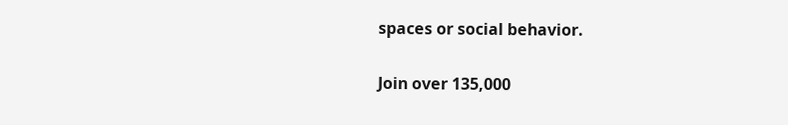spaces or social behavior.

Join over 135,000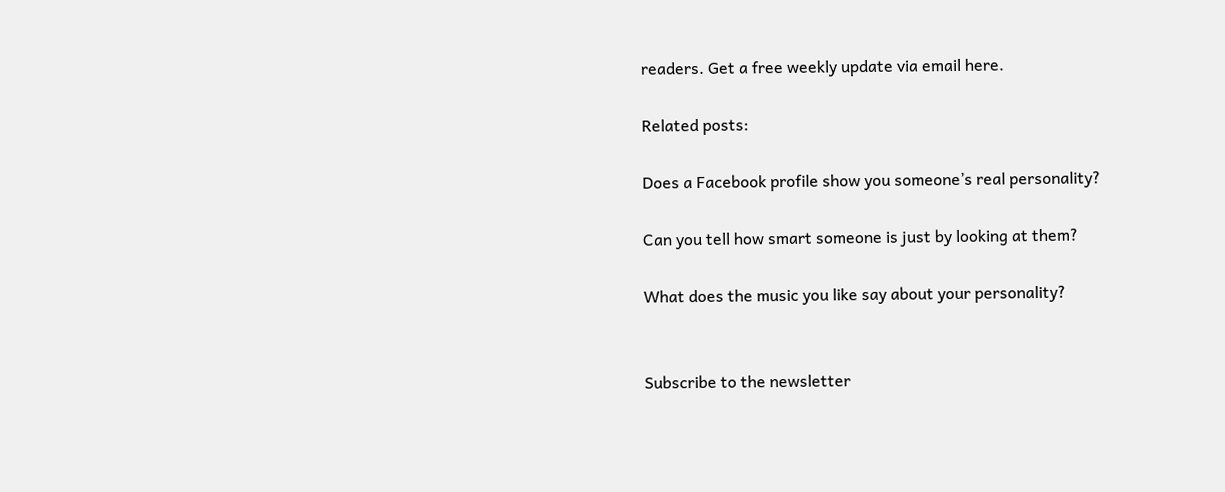readers. Get a free weekly update via email here.

Related posts:

Does a Facebook profile show you someone’s real personality?

Can you tell how smart someone is just by looking at them?

What does the music you like say about your personality?


Subscribe to the newsletter